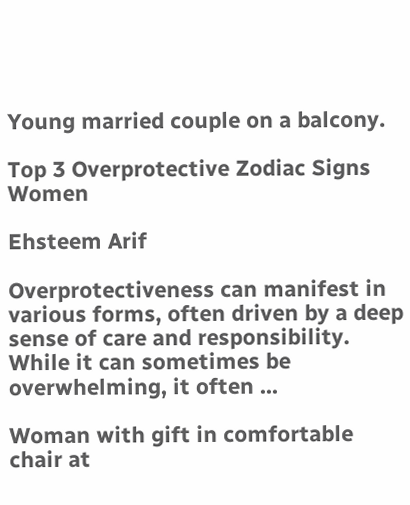Young married couple on a balcony.

Top 3 Overprotective Zodiac Signs Women

Ehsteem Arif

Overprotectiveness can manifest in various forms, often driven by a deep sense of care and responsibility. While it can sometimes be overwhelming, it often ...

Woman with gift in comfortable chair at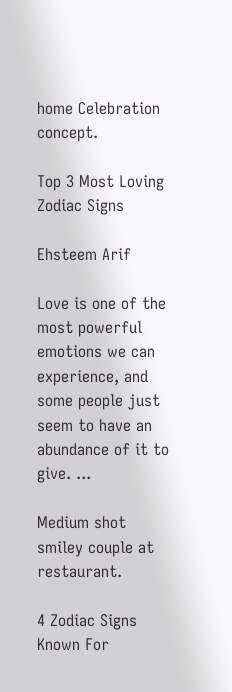home Celebration concept.

Top 3 Most Loving Zodiac Signs

Ehsteem Arif

Love is one of the most powerful emotions we can experience, and some people just seem to have an abundance of it to give. ...

Medium shot smiley couple at restaurant.

4 Zodiac Signs Known For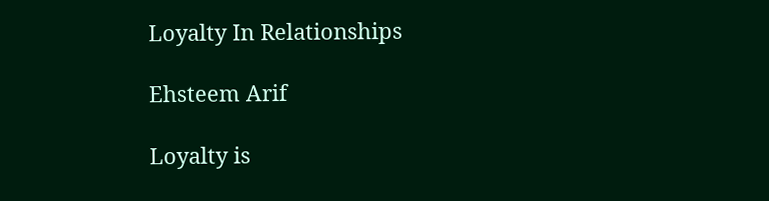Loyalty In Relationships

Ehsteem Arif

Loyalty is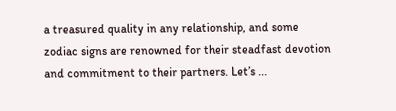a treasured quality in any relationship, and some zodiac signs are renowned for their steadfast devotion and commitment to their partners. Let’s ...